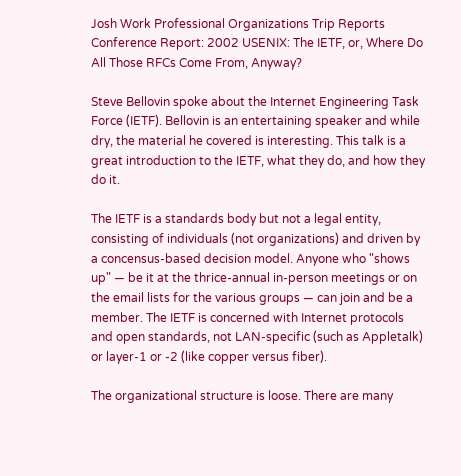Josh Work Professional Organizations Trip Reports Conference Report: 2002 USENIX: The IETF, or, Where Do All Those RFCs Come From, Anyway?

Steve Bellovin spoke about the Internet Engineering Task Force (IETF). Bellovin is an entertaining speaker and while dry, the material he covered is interesting. This talk is a great introduction to the IETF, what they do, and how they do it.

The IETF is a standards body but not a legal entity, consisting of individuals (not organizations) and driven by a concensus-based decision model. Anyone who "shows up" — be it at the thrice-annual in-person meetings or on the email lists for the various groups — can join and be a member. The IETF is concerned with Internet protocols and open standards, not LAN-specific (such as Appletalk) or layer-1 or -2 (like copper versus fiber).

The organizational structure is loose. There are many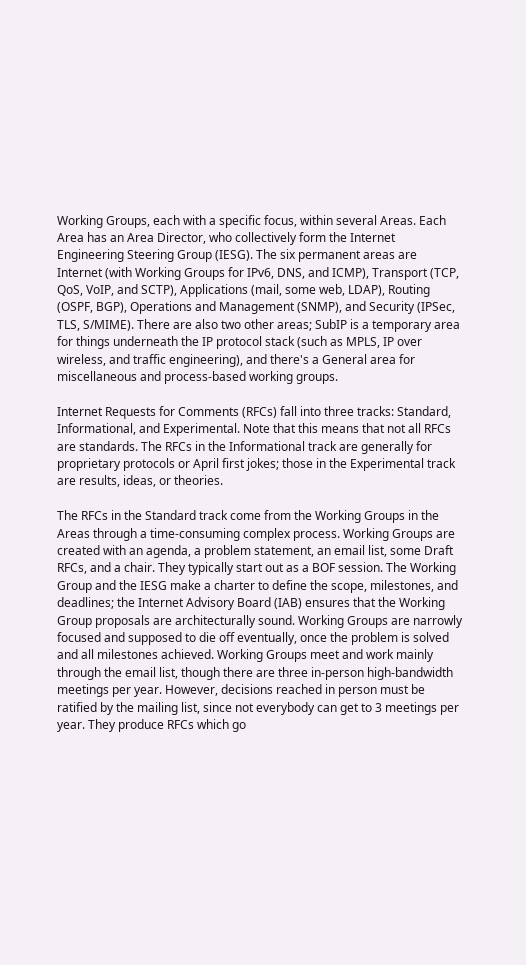Working Groups, each with a specific focus, within several Areas. Each Area has an Area Director, who collectively form the Internet Engineering Steering Group (IESG). The six permanent areas are Internet (with Working Groups for IPv6, DNS, and ICMP), Transport (TCP, QoS, VoIP, and SCTP), Applications (mail, some web, LDAP), Routing (OSPF, BGP), Operations and Management (SNMP), and Security (IPSec, TLS, S/MIME). There are also two other areas; SubIP is a temporary area for things underneath the IP protocol stack (such as MPLS, IP over wireless, and traffic engineering), and there's a General area for miscellaneous and process-based working groups.

Internet Requests for Comments (RFCs) fall into three tracks: Standard, Informational, and Experimental. Note that this means that not all RFCs are standards. The RFCs in the Informational track are generally for proprietary protocols or April first jokes; those in the Experimental track are results, ideas, or theories.

The RFCs in the Standard track come from the Working Groups in the Areas through a time-consuming complex process. Working Groups are created with an agenda, a problem statement, an email list, some Draft RFCs, and a chair. They typically start out as a BOF session. The Working Group and the IESG make a charter to define the scope, milestones, and deadlines; the Internet Advisory Board (IAB) ensures that the Working Group proposals are architecturally sound. Working Groups are narrowly focused and supposed to die off eventually, once the problem is solved and all milestones achieved. Working Groups meet and work mainly through the email list, though there are three in-person high-bandwidth meetings per year. However, decisions reached in person must be ratified by the mailing list, since not everybody can get to 3 meetings per year. They produce RFCs which go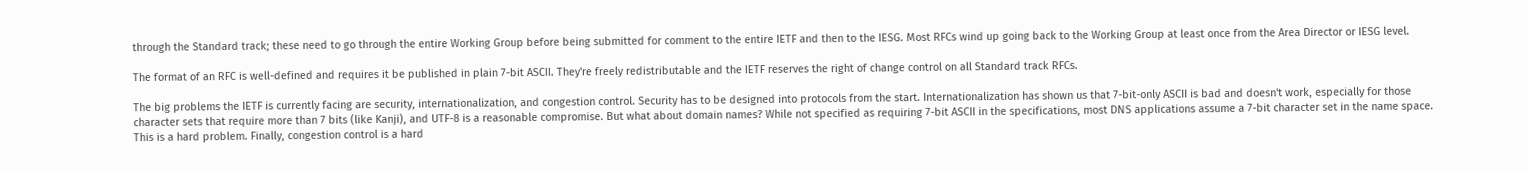through the Standard track; these need to go through the entire Working Group before being submitted for comment to the entire IETF and then to the IESG. Most RFCs wind up going back to the Working Group at least once from the Area Director or IESG level.

The format of an RFC is well-defined and requires it be published in plain 7-bit ASCII. They're freely redistributable and the IETF reserves the right of change control on all Standard track RFCs.

The big problems the IETF is currently facing are security, internationalization, and congestion control. Security has to be designed into protocols from the start. Internationalization has shown us that 7-bit-only ASCII is bad and doesn't work, especially for those character sets that require more than 7 bits (like Kanji), and UTF-8 is a reasonable compromise. But what about domain names? While not specified as requiring 7-bit ASCII in the specifications, most DNS applications assume a 7-bit character set in the name space. This is a hard problem. Finally, congestion control is a hard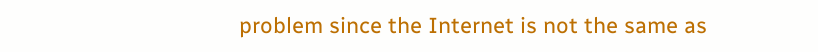problem since the Internet is not the same as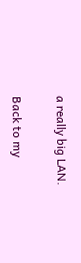a really big LAN.

Back to my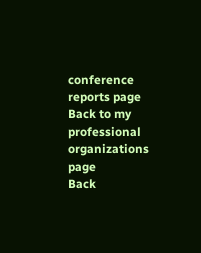conference reports page
Back to my professional organizations page
Back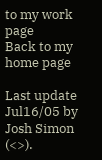to my work page
Back to my home page

Last update Jul16/05 by Josh Simon (<>).